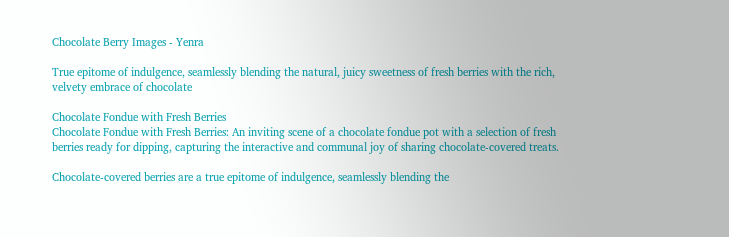Chocolate Berry Images - Yenra

True epitome of indulgence, seamlessly blending the natural, juicy sweetness of fresh berries with the rich, velvety embrace of chocolate

Chocolate Fondue with Fresh Berries
Chocolate Fondue with Fresh Berries: An inviting scene of a chocolate fondue pot with a selection of fresh berries ready for dipping, capturing the interactive and communal joy of sharing chocolate-covered treats.

Chocolate-covered berries are a true epitome of indulgence, seamlessly blending the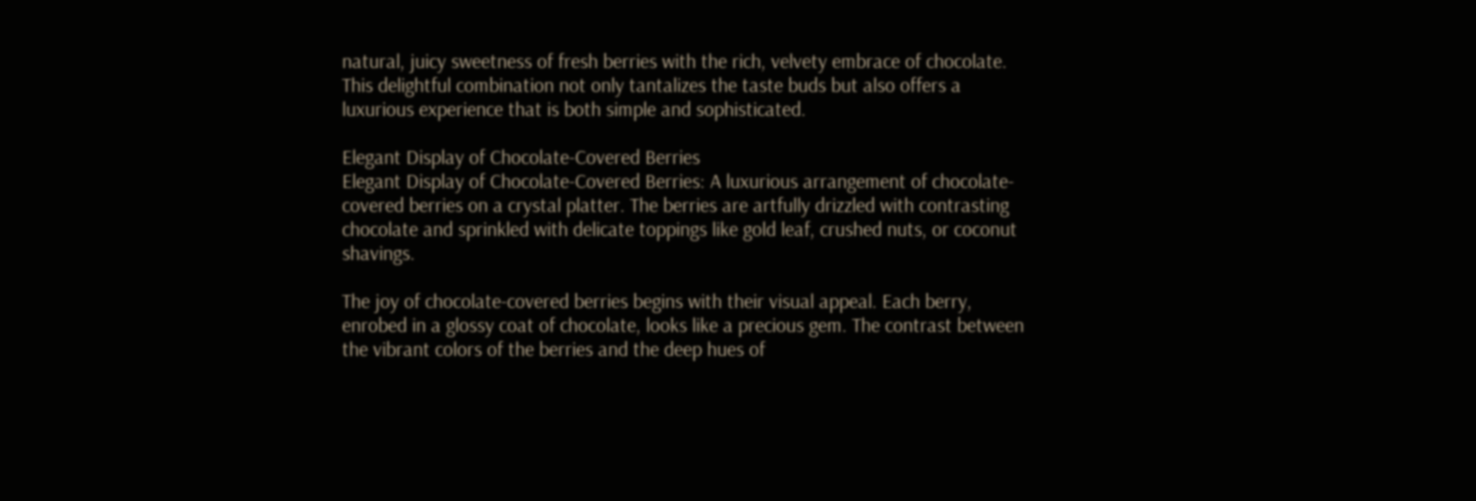natural, juicy sweetness of fresh berries with the rich, velvety embrace of chocolate. This delightful combination not only tantalizes the taste buds but also offers a luxurious experience that is both simple and sophisticated.

Elegant Display of Chocolate-Covered Berries
Elegant Display of Chocolate-Covered Berries: A luxurious arrangement of chocolate-covered berries on a crystal platter. The berries are artfully drizzled with contrasting chocolate and sprinkled with delicate toppings like gold leaf, crushed nuts, or coconut shavings.

The joy of chocolate-covered berries begins with their visual appeal. Each berry, enrobed in a glossy coat of chocolate, looks like a precious gem. The contrast between the vibrant colors of the berries and the deep hues of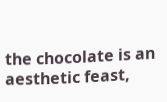the chocolate is an aesthetic feast,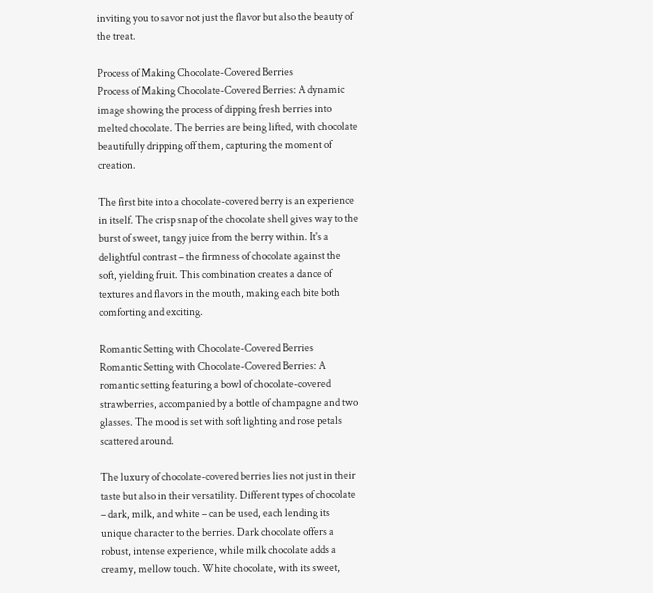inviting you to savor not just the flavor but also the beauty of the treat.

Process of Making Chocolate-Covered Berries
Process of Making Chocolate-Covered Berries: A dynamic image showing the process of dipping fresh berries into melted chocolate. The berries are being lifted, with chocolate beautifully dripping off them, capturing the moment of creation.

The first bite into a chocolate-covered berry is an experience in itself. The crisp snap of the chocolate shell gives way to the burst of sweet, tangy juice from the berry within. It's a delightful contrast – the firmness of chocolate against the soft, yielding fruit. This combination creates a dance of textures and flavors in the mouth, making each bite both comforting and exciting.

Romantic Setting with Chocolate-Covered Berries
Romantic Setting with Chocolate-Covered Berries: A romantic setting featuring a bowl of chocolate-covered strawberries, accompanied by a bottle of champagne and two glasses. The mood is set with soft lighting and rose petals scattered around.

The luxury of chocolate-covered berries lies not just in their taste but also in their versatility. Different types of chocolate – dark, milk, and white – can be used, each lending its unique character to the berries. Dark chocolate offers a robust, intense experience, while milk chocolate adds a creamy, mellow touch. White chocolate, with its sweet,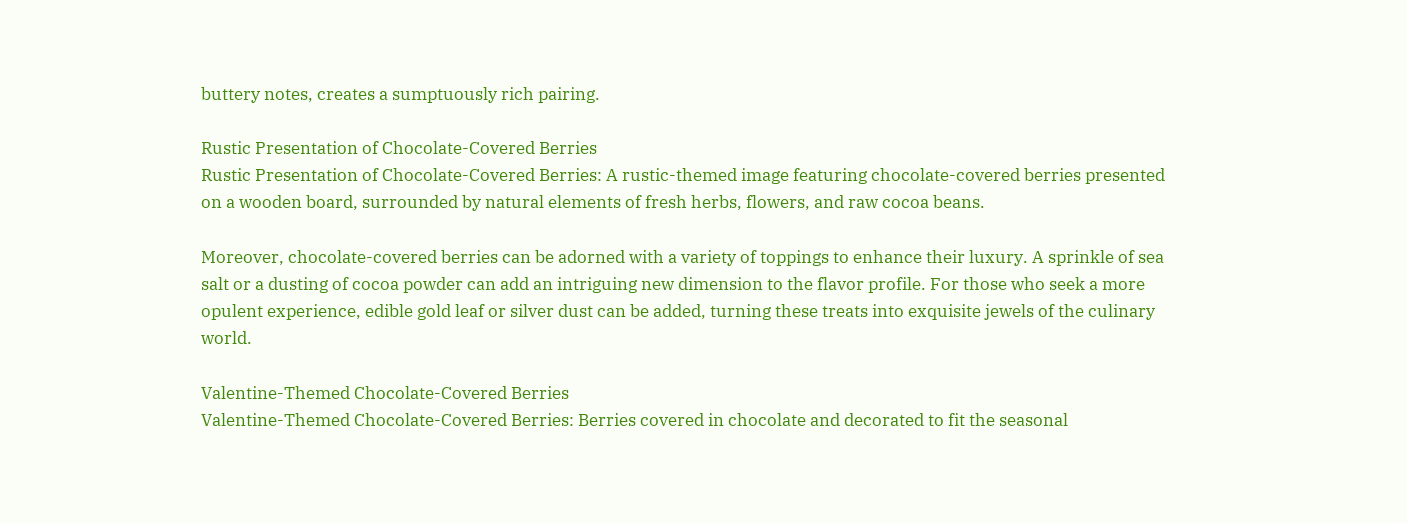buttery notes, creates a sumptuously rich pairing.

Rustic Presentation of Chocolate-Covered Berries
Rustic Presentation of Chocolate-Covered Berries: A rustic-themed image featuring chocolate-covered berries presented on a wooden board, surrounded by natural elements of fresh herbs, flowers, and raw cocoa beans.

Moreover, chocolate-covered berries can be adorned with a variety of toppings to enhance their luxury. A sprinkle of sea salt or a dusting of cocoa powder can add an intriguing new dimension to the flavor profile. For those who seek a more opulent experience, edible gold leaf or silver dust can be added, turning these treats into exquisite jewels of the culinary world.

Valentine-Themed Chocolate-Covered Berries
Valentine-Themed Chocolate-Covered Berries: Berries covered in chocolate and decorated to fit the seasonal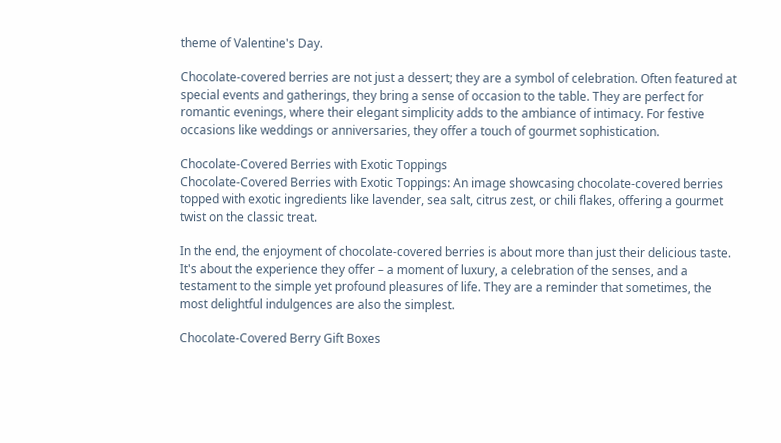theme of Valentine's Day.

Chocolate-covered berries are not just a dessert; they are a symbol of celebration. Often featured at special events and gatherings, they bring a sense of occasion to the table. They are perfect for romantic evenings, where their elegant simplicity adds to the ambiance of intimacy. For festive occasions like weddings or anniversaries, they offer a touch of gourmet sophistication.

Chocolate-Covered Berries with Exotic Toppings
Chocolate-Covered Berries with Exotic Toppings: An image showcasing chocolate-covered berries topped with exotic ingredients like lavender, sea salt, citrus zest, or chili flakes, offering a gourmet twist on the classic treat.

In the end, the enjoyment of chocolate-covered berries is about more than just their delicious taste. It's about the experience they offer – a moment of luxury, a celebration of the senses, and a testament to the simple yet profound pleasures of life. They are a reminder that sometimes, the most delightful indulgences are also the simplest.

Chocolate-Covered Berry Gift Boxes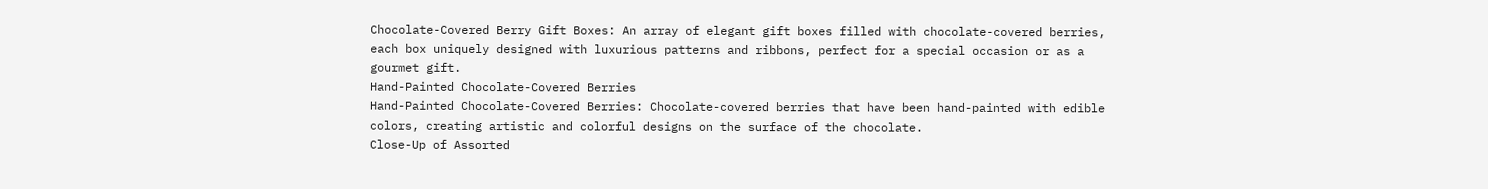Chocolate-Covered Berry Gift Boxes: An array of elegant gift boxes filled with chocolate-covered berries, each box uniquely designed with luxurious patterns and ribbons, perfect for a special occasion or as a gourmet gift.
Hand-Painted Chocolate-Covered Berries
Hand-Painted Chocolate-Covered Berries: Chocolate-covered berries that have been hand-painted with edible colors, creating artistic and colorful designs on the surface of the chocolate.
Close-Up of Assorted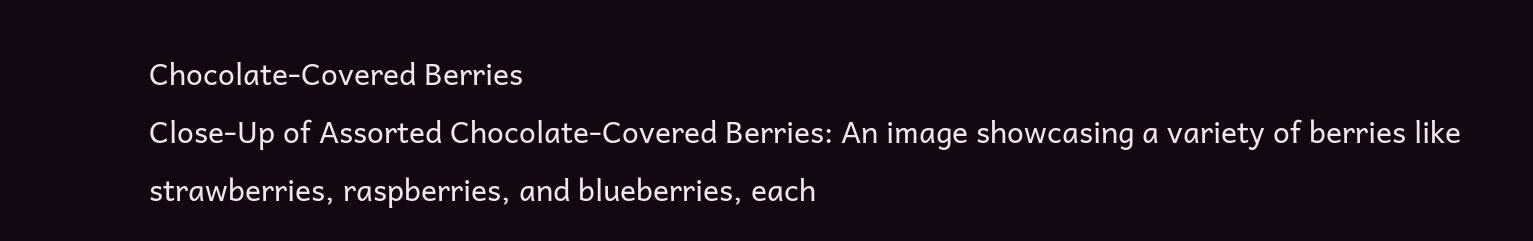Chocolate-Covered Berries
Close-Up of Assorted Chocolate-Covered Berries: An image showcasing a variety of berries like strawberries, raspberries, and blueberries, each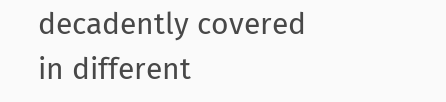decadently covered in different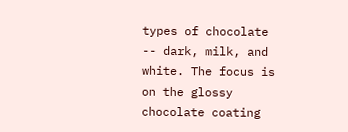types of chocolate -- dark, milk, and white. The focus is on the glossy chocolate coating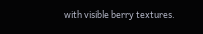with visible berry textures.